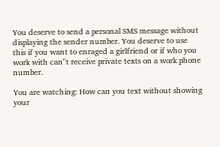You deserve to send a personal SMS message without displaying the sender number. You deserve to use this if you want to enraged a girlfriend or if who you work with can"t receive private texts on a work phone number.

You are watching: How can you text without showing your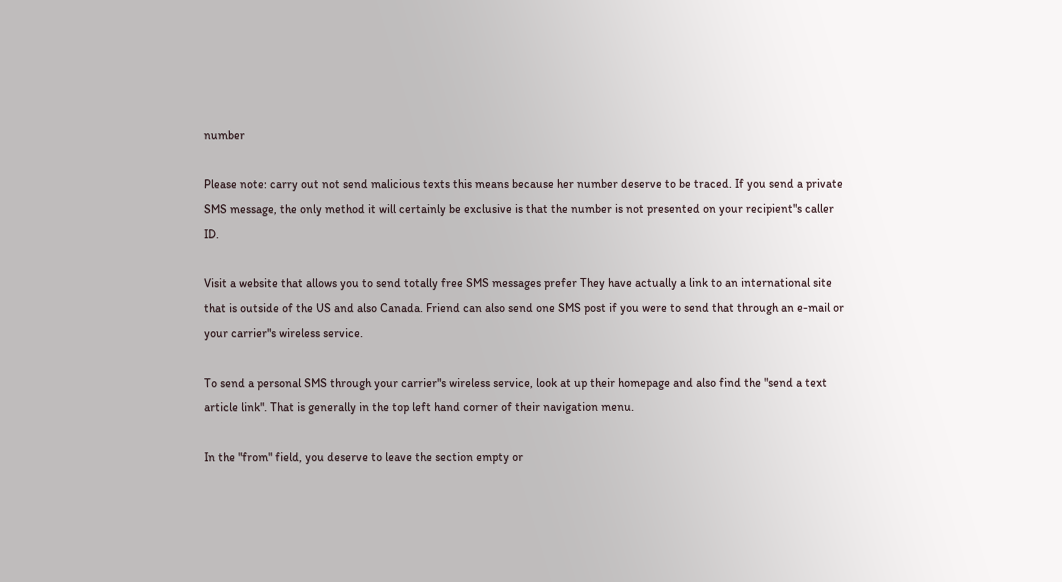number

Please note: carry out not send malicious texts this means because her number deserve to be traced. If you send a private SMS message, the only method it will certainly be exclusive is that the number is not presented on your recipient"s caller ID.

Visit a website that allows you to send totally free SMS messages prefer They have actually a link to an international site that is outside of the US and also Canada. Friend can also send one SMS post if you were to send that through an e-mail or your carrier"s wireless service.

To send a personal SMS through your carrier"s wireless service, look at up their homepage and also find the "send a text article link". That is generally in the top left hand corner of their navigation menu.

In the "from" field, you deserve to leave the section empty or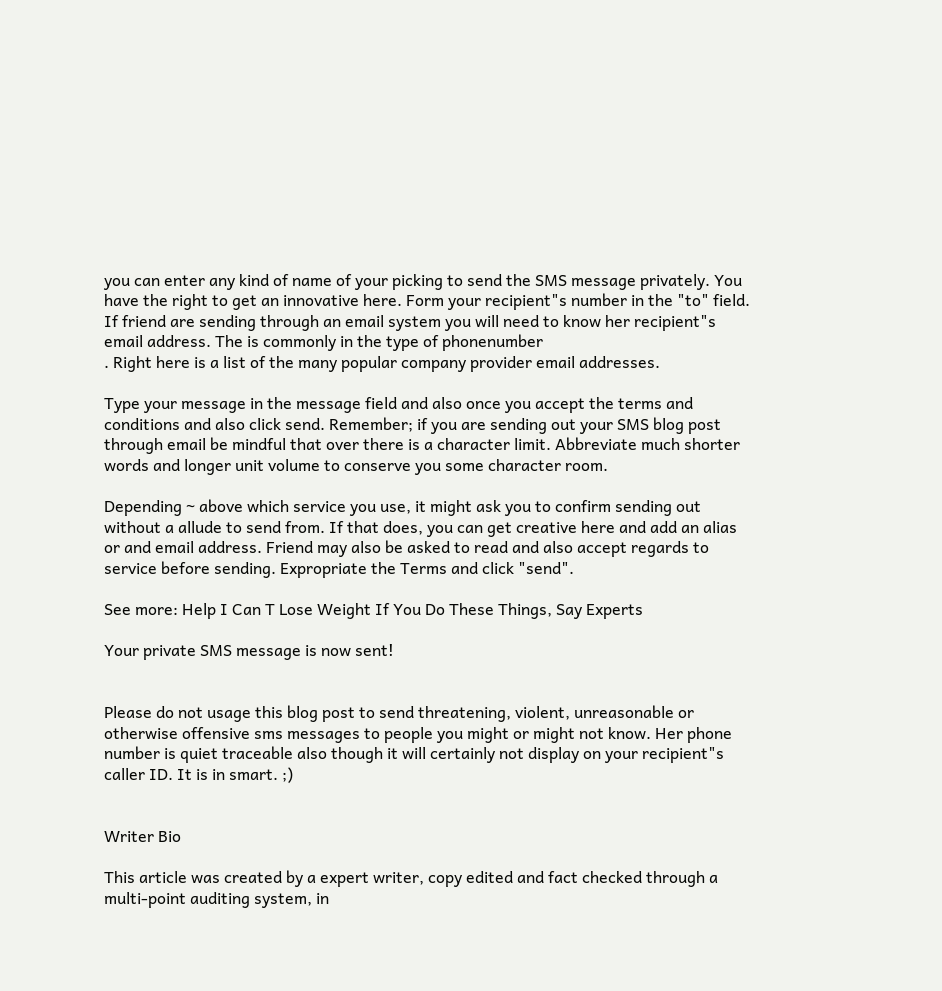you can enter any kind of name of your picking to send the SMS message privately. You have the right to get an innovative here. Form your recipient"s number in the "to" field. If friend are sending through an email system you will need to know her recipient"s email address. The is commonly in the type of phonenumber
. Right here is a list of the many popular company provider email addresses.

Type your message in the message field and also once you accept the terms and conditions and also click send. Remember; if you are sending out your SMS blog post through email be mindful that over there is a character limit. Abbreviate much shorter words and longer unit volume to conserve you some character room.

Depending ~ above which service you use, it might ask you to confirm sending out without a allude to send from. If that does, you can get creative here and add an alias or and email address. Friend may also be asked to read and also accept regards to service before sending. Expropriate the Terms and click "send".

See more: Help I Can T Lose Weight If You Do These Things, Say Experts

Your private SMS message is now sent!


Please do not usage this blog post to send threatening, violent, unreasonable or otherwise offensive sms messages to people you might or might not know. Her phone number is quiet traceable also though it will certainly not display on your recipient"s caller ID. It is in smart. ;)


Writer Bio

This article was created by a expert writer, copy edited and fact checked through a multi-point auditing system, in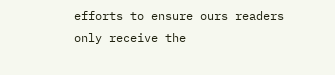efforts to ensure ours readers only receive the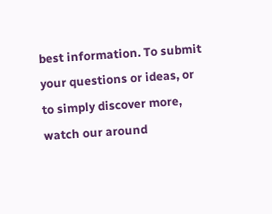best information. To submit your questions or ideas, or to simply discover more, watch our around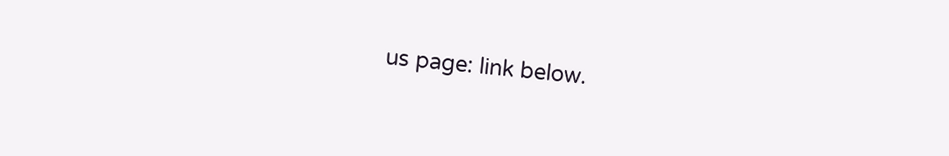us page: link below.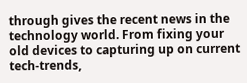through gives the recent news in the technology world. From fixing your old devices to capturing up on current tech-trends,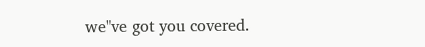we"ve got you covered.